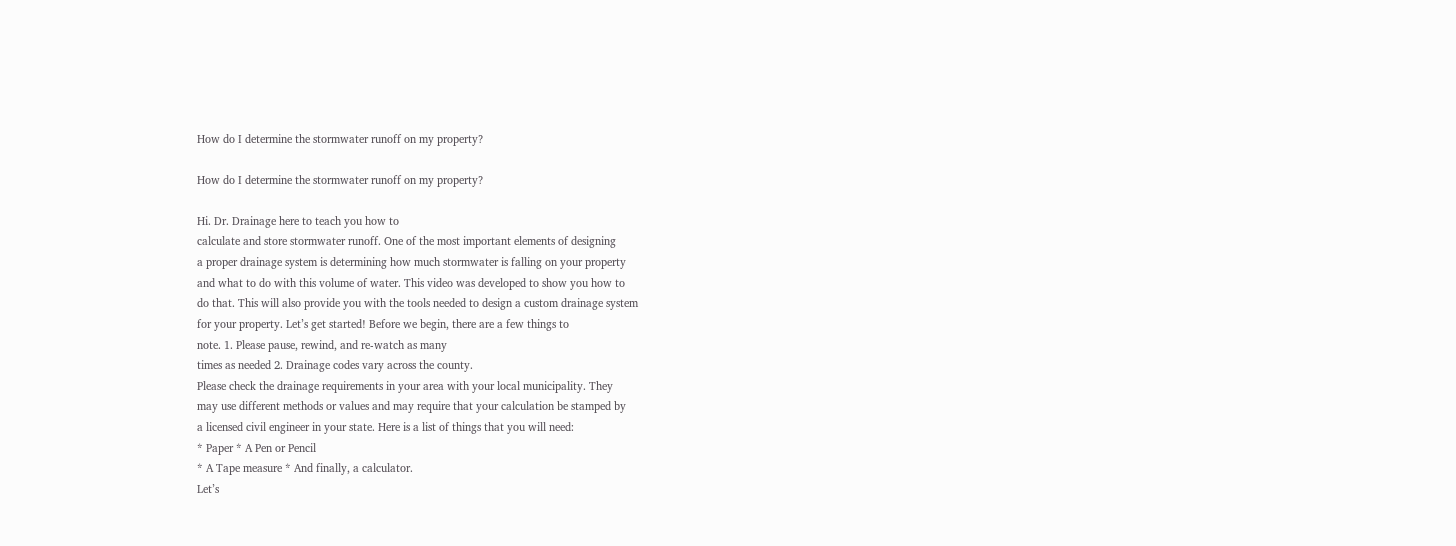How do I determine the stormwater runoff on my property?

How do I determine the stormwater runoff on my property?

Hi. Dr. Drainage here to teach you how to
calculate and store stormwater runoff. One of the most important elements of designing
a proper drainage system is determining how much stormwater is falling on your property
and what to do with this volume of water. This video was developed to show you how to
do that. This will also provide you with the tools needed to design a custom drainage system
for your property. Let’s get started! Before we begin, there are a few things to
note. 1. Please pause, rewind, and re-watch as many
times as needed 2. Drainage codes vary across the county.
Please check the drainage requirements in your area with your local municipality. They
may use different methods or values and may require that your calculation be stamped by
a licensed civil engineer in your state. Here is a list of things that you will need:
* Paper * A Pen or Pencil
* A Tape measure * And finally, a calculator.
Let’s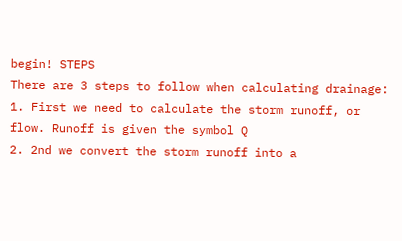begin! STEPS
There are 3 steps to follow when calculating drainage:
1. First we need to calculate the storm runoff, or flow. Runoff is given the symbol Q
2. 2nd we convert the storm runoff into a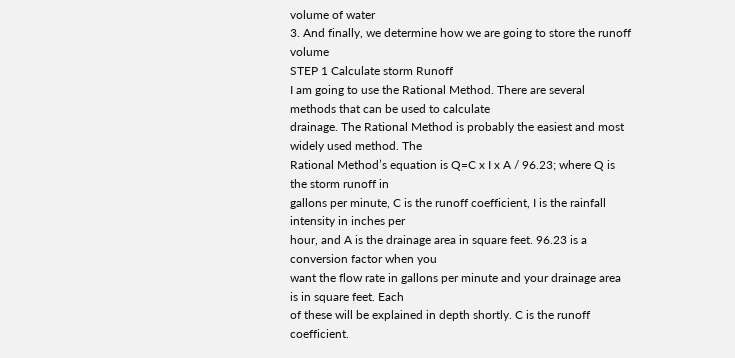volume of water
3. And finally, we determine how we are going to store the runoff volume
STEP 1 Calculate storm Runoff
I am going to use the Rational Method. There are several methods that can be used to calculate
drainage. The Rational Method is probably the easiest and most widely used method. The
Rational Method’s equation is Q=C x I x A / 96.23; where Q is the storm runoff in
gallons per minute, C is the runoff coefficient, I is the rainfall intensity in inches per
hour, and A is the drainage area in square feet. 96.23 is a conversion factor when you
want the flow rate in gallons per minute and your drainage area is in square feet. Each
of these will be explained in depth shortly. C is the runoff coefficient.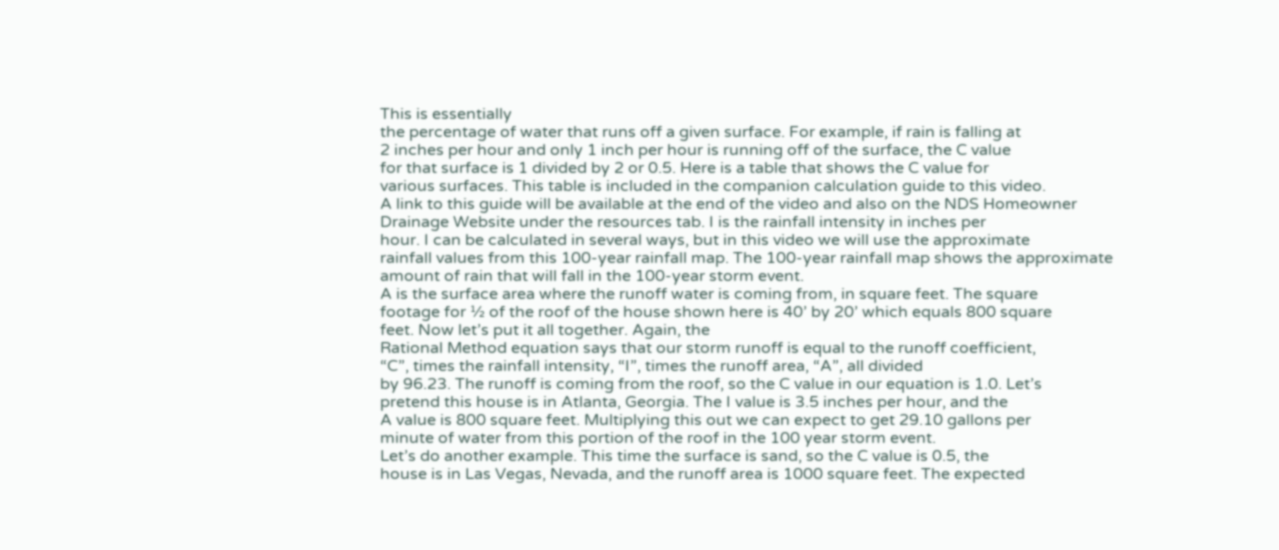This is essentially
the percentage of water that runs off a given surface. For example, if rain is falling at
2 inches per hour and only 1 inch per hour is running off of the surface, the C value
for that surface is 1 divided by 2 or 0.5. Here is a table that shows the C value for
various surfaces. This table is included in the companion calculation guide to this video.
A link to this guide will be available at the end of the video and also on the NDS Homeowner
Drainage Website under the resources tab. I is the rainfall intensity in inches per
hour. I can be calculated in several ways, but in this video we will use the approximate
rainfall values from this 100-year rainfall map. The 100-year rainfall map shows the approximate
amount of rain that will fall in the 100-year storm event.
A is the surface area where the runoff water is coming from, in square feet. The square
footage for ½ of the roof of the house shown here is 40’ by 20’ which equals 800 square
feet. Now let’s put it all together. Again, the
Rational Method equation says that our storm runoff is equal to the runoff coefficient,
“C”, times the rainfall intensity, “I”, times the runoff area, “A”, all divided
by 96.23. The runoff is coming from the roof, so the C value in our equation is 1.0. Let’s
pretend this house is in Atlanta, Georgia. The I value is 3.5 inches per hour, and the
A value is 800 square feet. Multiplying this out we can expect to get 29.10 gallons per
minute of water from this portion of the roof in the 100 year storm event.
Let’s do another example. This time the surface is sand, so the C value is 0.5, the
house is in Las Vegas, Nevada, and the runoff area is 1000 square feet. The expected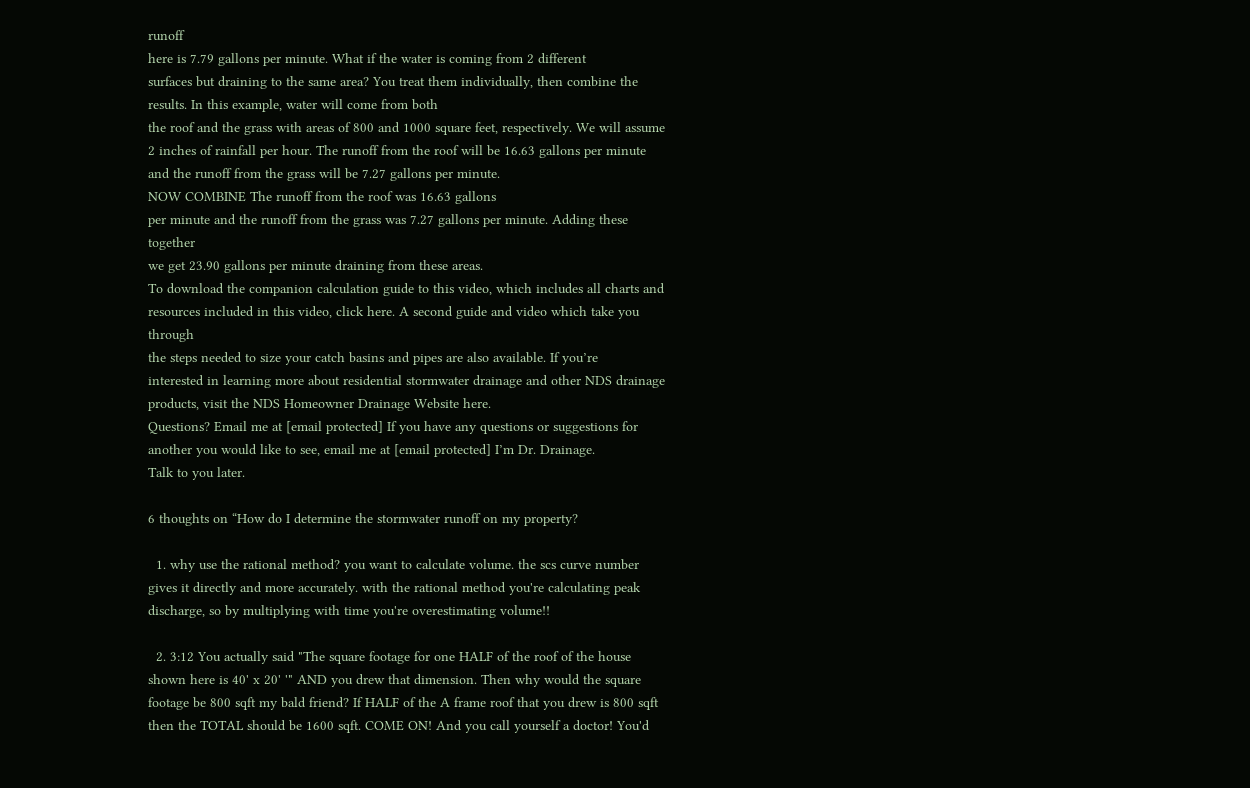runoff
here is 7.79 gallons per minute. What if the water is coming from 2 different
surfaces but draining to the same area? You treat them individually, then combine the
results. In this example, water will come from both
the roof and the grass with areas of 800 and 1000 square feet, respectively. We will assume
2 inches of rainfall per hour. The runoff from the roof will be 16.63 gallons per minute
and the runoff from the grass will be 7.27 gallons per minute.
NOW COMBINE The runoff from the roof was 16.63 gallons
per minute and the runoff from the grass was 7.27 gallons per minute. Adding these together
we get 23.90 gallons per minute draining from these areas.
To download the companion calculation guide to this video, which includes all charts and
resources included in this video, click here. A second guide and video which take you through
the steps needed to size your catch basins and pipes are also available. If you’re
interested in learning more about residential stormwater drainage and other NDS drainage
products, visit the NDS Homeowner Drainage Website here.
Questions? Email me at [email protected] If you have any questions or suggestions for
another you would like to see, email me at [email protected] I’m Dr. Drainage.
Talk to you later.

6 thoughts on “How do I determine the stormwater runoff on my property?

  1. why use the rational method? you want to calculate volume. the scs curve number gives it directly and more accurately. with the rational method you're calculating peak discharge, so by multiplying with time you're overestimating volume!!

  2. 3:12 You actually said "The square footage for one HALF of the roof of the house shown here is 40' x 20' '" AND you drew that dimension. Then why would the square footage be 800 sqft my bald friend? If HALF of the A frame roof that you drew is 800 sqft then the TOTAL should be 1600 sqft. COME ON! And you call yourself a doctor! You'd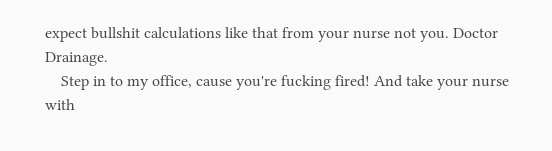expect bullshit calculations like that from your nurse not you. Doctor Drainage.
    Step in to my office, cause you're fucking fired! And take your nurse with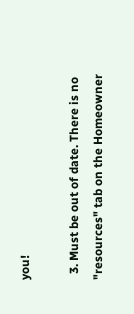you!

  3. Must be out of date. There is no "resources" tab on the Homeowner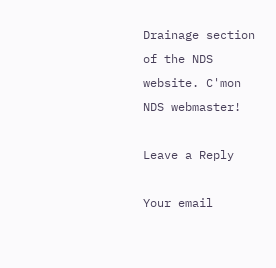Drainage section of the NDS website. C'mon NDS webmaster!

Leave a Reply

Your email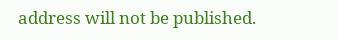address will not be published.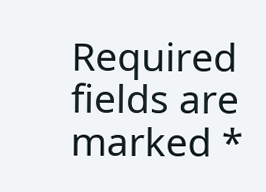Required fields are marked *